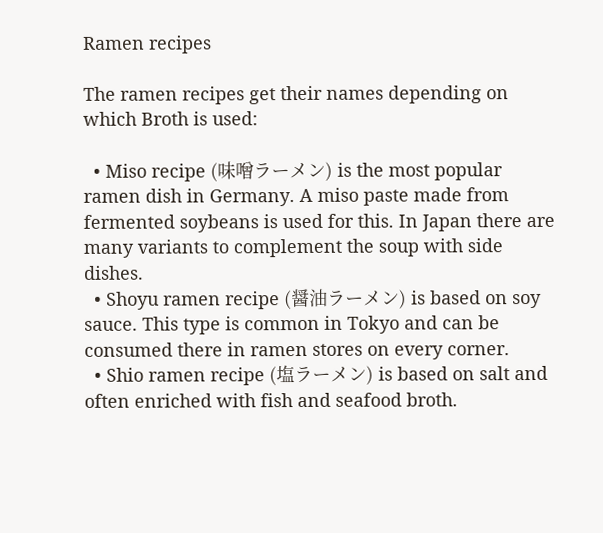Ramen recipes

The ramen recipes get their names depending on which Broth is used:

  • Miso recipe (味噌ラーメン) is the most popular ramen dish in Germany. A miso paste made from fermented soybeans is used for this. In Japan there are many variants to complement the soup with side dishes.
  • Shoyu ramen recipe (醤油ラーメン) is based on soy sauce. This type is common in Tokyo and can be consumed there in ramen stores on every corner.
  • Shio ramen recipe (塩ラーメン) is based on salt and often enriched with fish and seafood broth.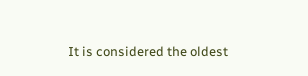It is considered the oldest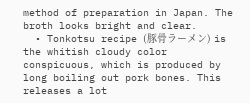method of preparation in Japan. The broth looks bright and clear.
  • Tonkotsu recipe (豚骨ラーメン) is the whitish cloudy color conspicuous, which is produced by long boiling out pork bones. This releases a lot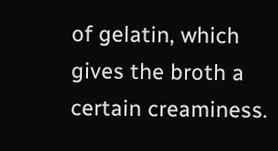of gelatin, which gives the broth a certain creaminess.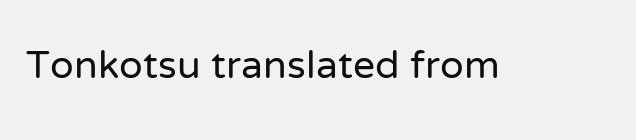Tonkotsu translated from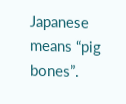Japanese means “pig bones”.